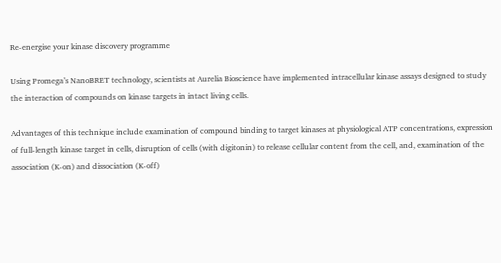Re-energise your kinase discovery programme

Using Promega’s NanoBRET technology, scientists at Aurelia Bioscience have implemented intracellular kinase assays designed to study the interaction of compounds on kinase targets in intact living cells.

Advantages of this technique include examination of compound binding to target kinases at physiological ATP concentrations, expression of full-length kinase target in cells, disruption of cells (with digitonin) to release cellular content from the cell, and, examination of the association (K-on) and dissociation (K-off)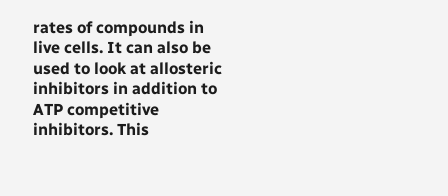rates of compounds in live cells. It can also be used to look at allosteric inhibitors in addition to ATP competitive inhibitors. This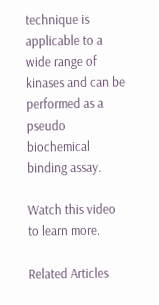technique is applicable to a wide range of kinases and can be performed as a pseudo biochemical binding assay.

Watch this video to learn more.

Related Articles